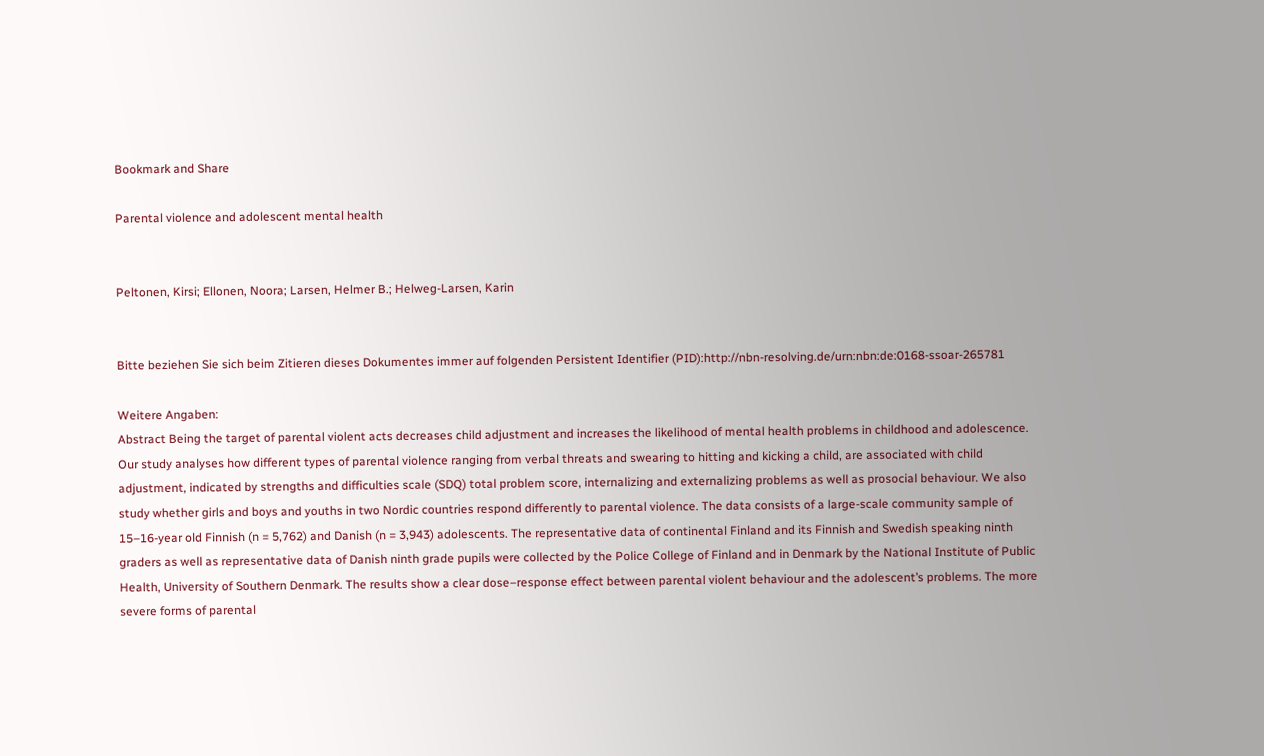Bookmark and Share

Parental violence and adolescent mental health


Peltonen, Kirsi; Ellonen, Noora; Larsen, Helmer B.; Helweg-Larsen, Karin


Bitte beziehen Sie sich beim Zitieren dieses Dokumentes immer auf folgenden Persistent Identifier (PID):http://nbn-resolving.de/urn:nbn:de:0168-ssoar-265781

Weitere Angaben:
Abstract Being the target of parental violent acts decreases child adjustment and increases the likelihood of mental health problems in childhood and adolescence. Our study analyses how different types of parental violence ranging from verbal threats and swearing to hitting and kicking a child, are associated with child adjustment, indicated by strengths and difficulties scale (SDQ) total problem score, internalizing and externalizing problems as well as prosocial behaviour. We also study whether girls and boys and youths in two Nordic countries respond differently to parental violence. The data consists of a large-scale community sample of 15–16-year old Finnish (n = 5,762) and Danish (n = 3,943) adolescents. The representative data of continental Finland and its Finnish and Swedish speaking ninth graders as well as representative data of Danish ninth grade pupils were collected by the Police College of Finland and in Denmark by the National Institute of Public Health, University of Southern Denmark. The results show a clear dose–response effect between parental violent behaviour and the adolescent’s problems. The more severe forms of parental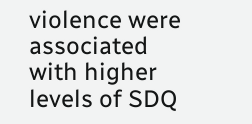violence were associated with higher levels of SDQ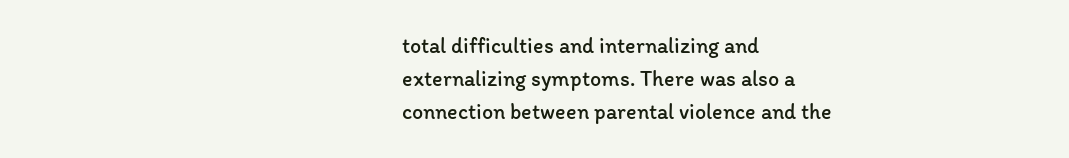total difficulties and internalizing and externalizing symptoms. There was also a connection between parental violence and the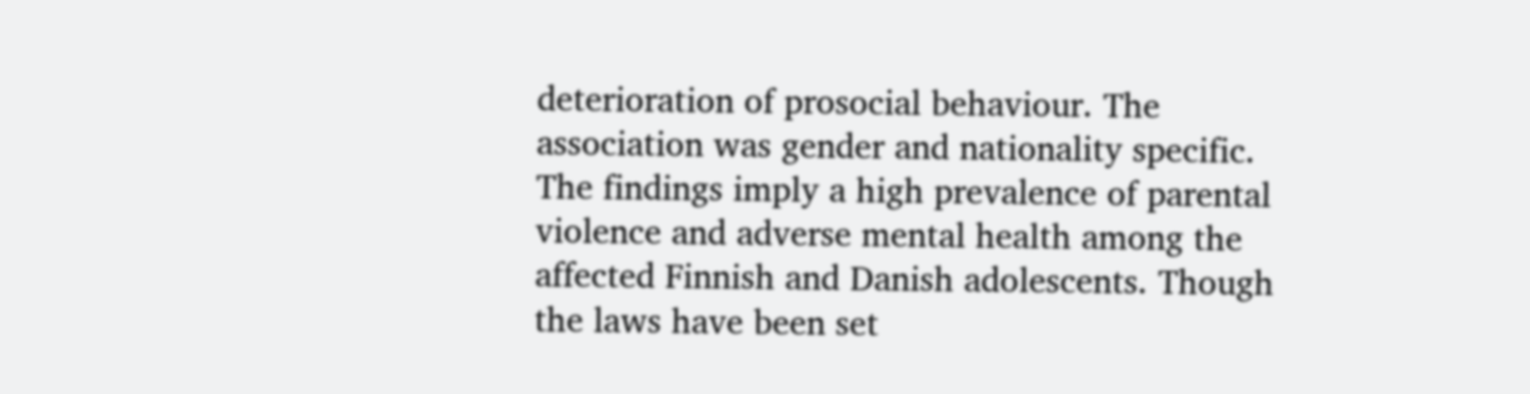deterioration of prosocial behaviour. The association was gender and nationality specific. The findings imply a high prevalence of parental violence and adverse mental health among the affected Finnish and Danish adolescents. Though the laws have been set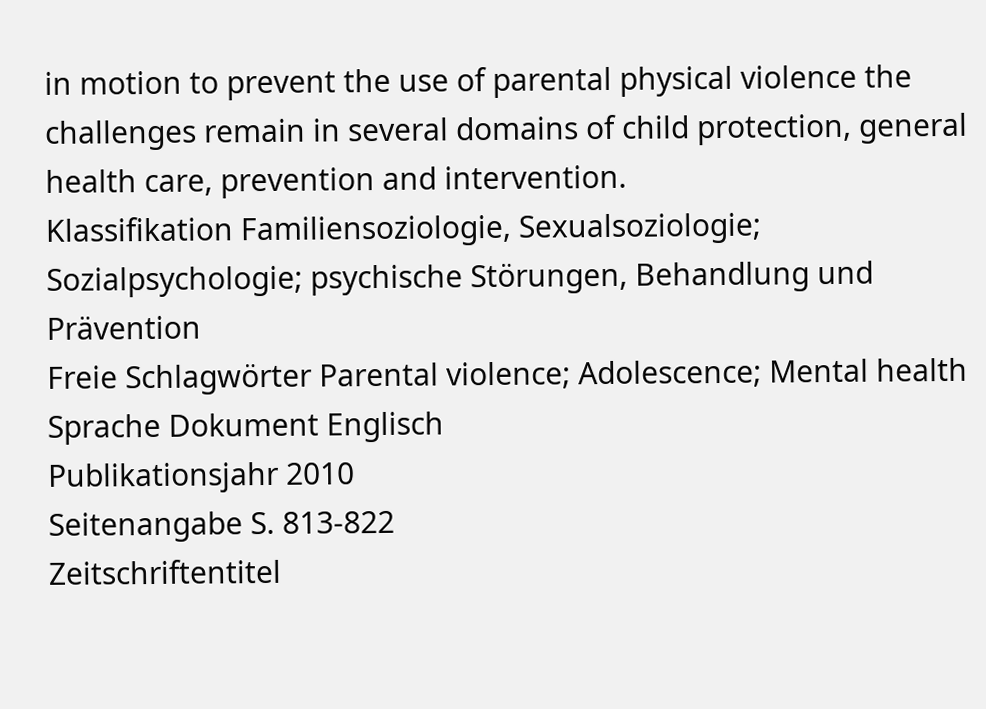in motion to prevent the use of parental physical violence the challenges remain in several domains of child protection, general health care, prevention and intervention.
Klassifikation Familiensoziologie, Sexualsoziologie; Sozialpsychologie; psychische Störungen, Behandlung und Prävention
Freie Schlagwörter Parental violence; Adolescence; Mental health
Sprache Dokument Englisch
Publikationsjahr 2010
Seitenangabe S. 813-822
Zeitschriftentitel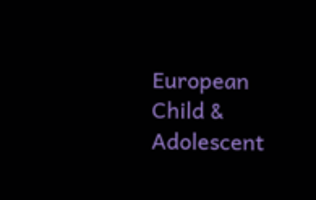European Child & Adolescent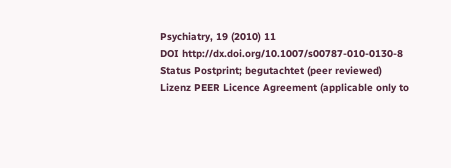Psychiatry, 19 (2010) 11
DOI http://dx.doi.org/10.1007/s00787-010-0130-8
Status Postprint; begutachtet (peer reviewed)
Lizenz PEER Licence Agreement (applicable only to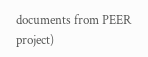documents from PEER project)